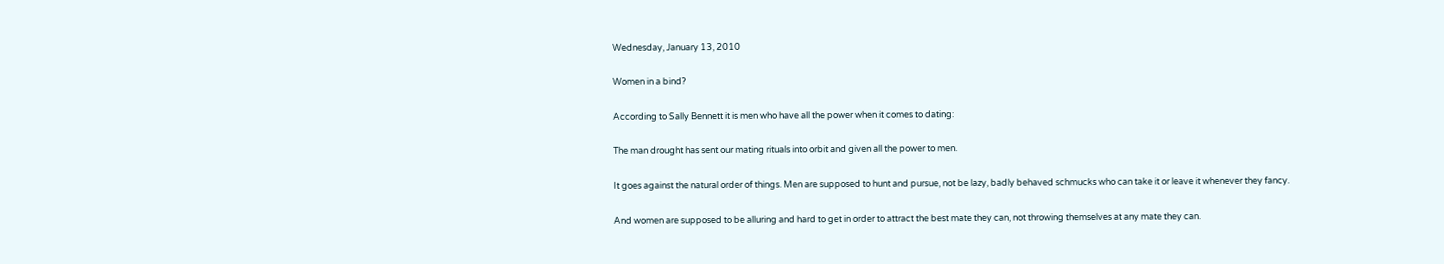Wednesday, January 13, 2010

Women in a bind?

According to Sally Bennett it is men who have all the power when it comes to dating:

The man drought has sent our mating rituals into orbit and given all the power to men.

It goes against the natural order of things. Men are supposed to hunt and pursue, not be lazy, badly behaved schmucks who can take it or leave it whenever they fancy.

And women are supposed to be alluring and hard to get in order to attract the best mate they can, not throwing themselves at any mate they can.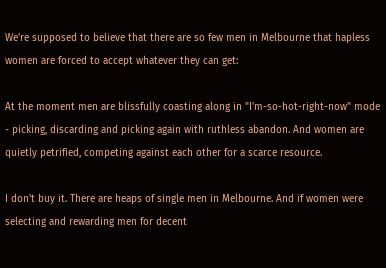We're supposed to believe that there are so few men in Melbourne that hapless women are forced to accept whatever they can get:

At the moment men are blissfully coasting along in "I'm-so-hot-right-now" mode - picking, discarding and picking again with ruthless abandon. And women are quietly petrified, competing against each other for a scarce resource.

I don't buy it. There are heaps of single men in Melbourne. And if women were selecting and rewarding men for decent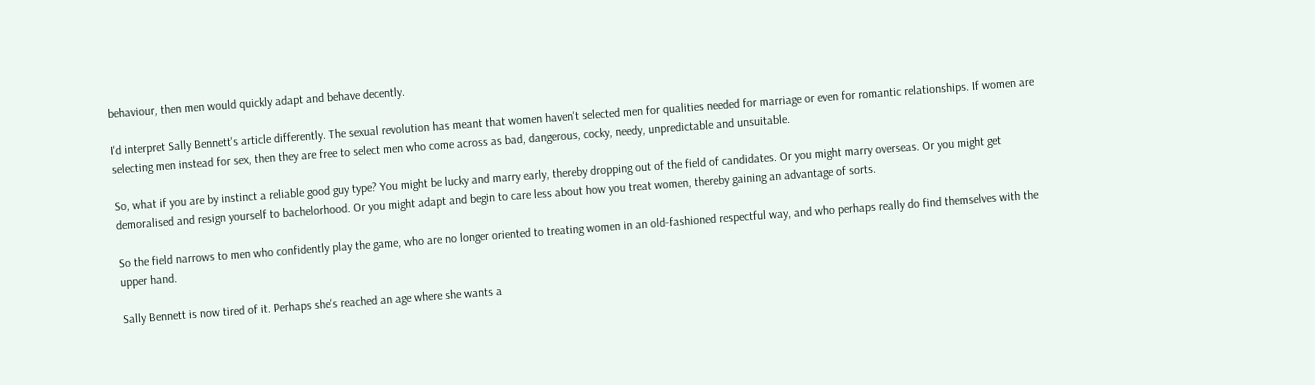behaviour, then men would quickly adapt and behave decently.

I'd interpret Sally Bennett's article differently. The sexual revolution has meant that women haven't selected men for qualities needed for marriage or even for romantic relationships. If women are selecting men instead for sex, then they are free to select men who come across as bad, dangerous, cocky, needy, unpredictable and unsuitable.

So, what if you are by instinct a reliable good guy type? You might be lucky and marry early, thereby dropping out of the field of candidates. Or you might marry overseas. Or you might get demoralised and resign yourself to bachelorhood. Or you might adapt and begin to care less about how you treat women, thereby gaining an advantage of sorts.

So the field narrows to men who confidently play the game, who are no longer oriented to treating women in an old-fashioned respectful way, and who perhaps really do find themselves with the upper hand.

Sally Bennett is now tired of it. Perhaps she's reached an age where she wants a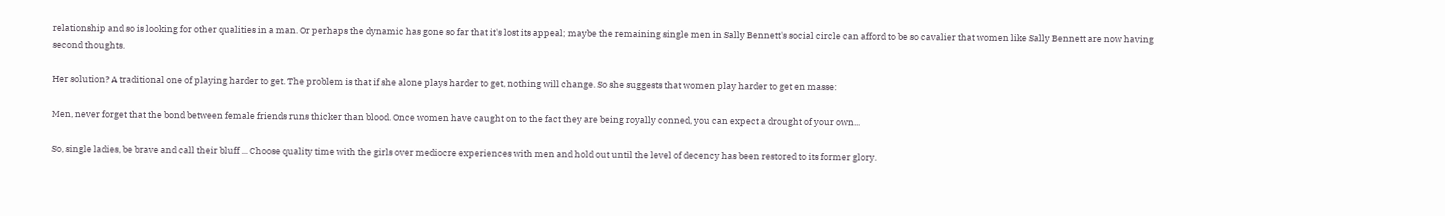relationship and so is looking for other qualities in a man. Or perhaps the dynamic has gone so far that it's lost its appeal; maybe the remaining single men in Sally Bennett's social circle can afford to be so cavalier that women like Sally Bennett are now having second thoughts.

Her solution? A traditional one of playing harder to get. The problem is that if she alone plays harder to get, nothing will change. So she suggests that women play harder to get en masse:

Men, never forget that the bond between female friends runs thicker than blood. Once women have caught on to the fact they are being royally conned, you can expect a drought of your own...

So, single ladies, be brave and call their bluff ... Choose quality time with the girls over mediocre experiences with men and hold out until the level of decency has been restored to its former glory.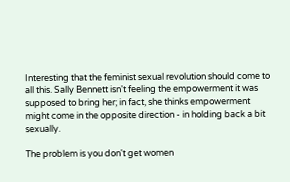Interesting that the feminist sexual revolution should come to all this. Sally Bennett isn't feeling the empowerment it was supposed to bring her; in fact, she thinks empowerment might come in the opposite direction - in holding back a bit sexually.

The problem is you don't get women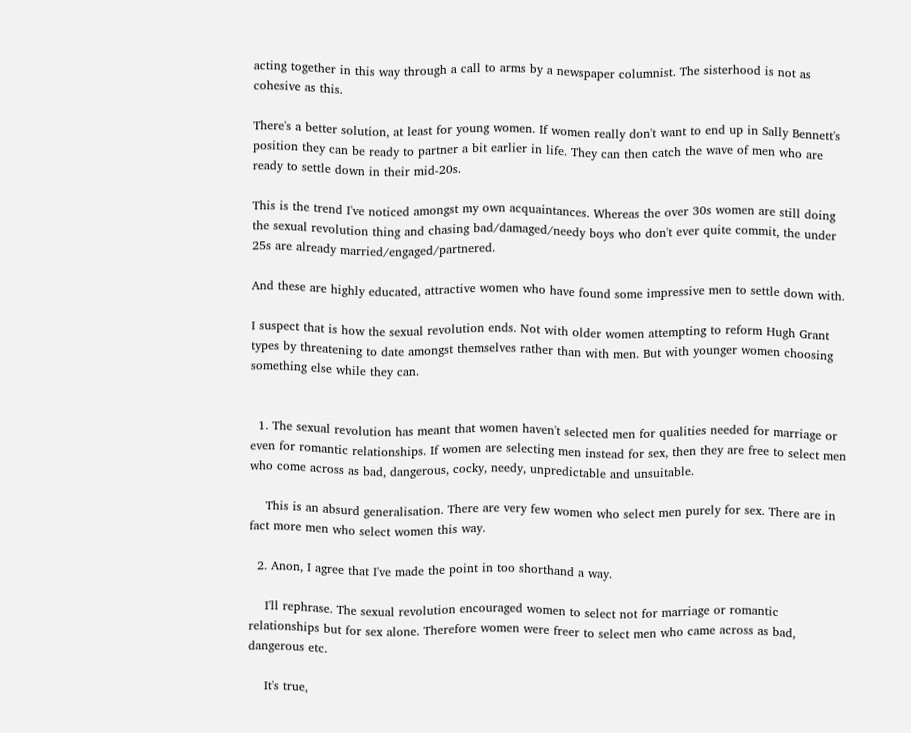acting together in this way through a call to arms by a newspaper columnist. The sisterhood is not as cohesive as this.

There's a better solution, at least for young women. If women really don't want to end up in Sally Bennett's position they can be ready to partner a bit earlier in life. They can then catch the wave of men who are ready to settle down in their mid-20s.

This is the trend I've noticed amongst my own acquaintances. Whereas the over 30s women are still doing the sexual revolution thing and chasing bad/damaged/needy boys who don't ever quite commit, the under 25s are already married/engaged/partnered.

And these are highly educated, attractive women who have found some impressive men to settle down with.

I suspect that is how the sexual revolution ends. Not with older women attempting to reform Hugh Grant types by threatening to date amongst themselves rather than with men. But with younger women choosing something else while they can.


  1. The sexual revolution has meant that women haven't selected men for qualities needed for marriage or even for romantic relationships. If women are selecting men instead for sex, then they are free to select men who come across as bad, dangerous, cocky, needy, unpredictable and unsuitable.

    This is an absurd generalisation. There are very few women who select men purely for sex. There are in fact more men who select women this way.

  2. Anon, I agree that I've made the point in too shorthand a way.

    I'll rephrase. The sexual revolution encouraged women to select not for marriage or romantic relationships but for sex alone. Therefore women were freer to select men who came across as bad, dangerous etc.

    It's true,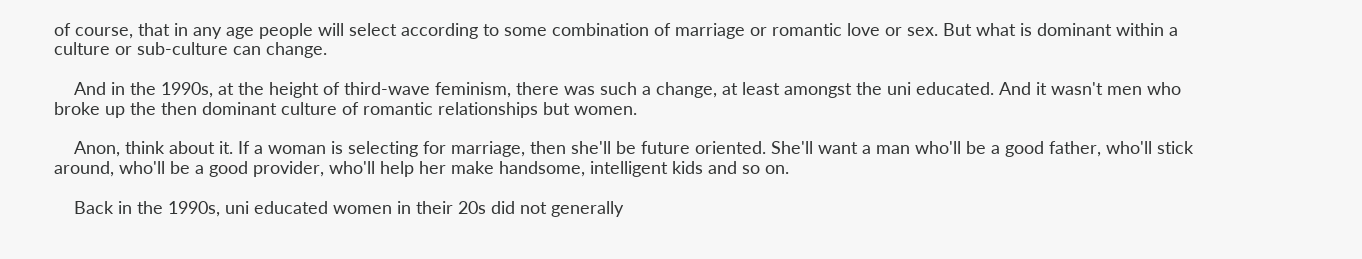of course, that in any age people will select according to some combination of marriage or romantic love or sex. But what is dominant within a culture or sub-culture can change.

    And in the 1990s, at the height of third-wave feminism, there was such a change, at least amongst the uni educated. And it wasn't men who broke up the then dominant culture of romantic relationships but women.

    Anon, think about it. If a woman is selecting for marriage, then she'll be future oriented. She'll want a man who'll be a good father, who'll stick around, who'll be a good provider, who'll help her make handsome, intelligent kids and so on.

    Back in the 1990s, uni educated women in their 20s did not generally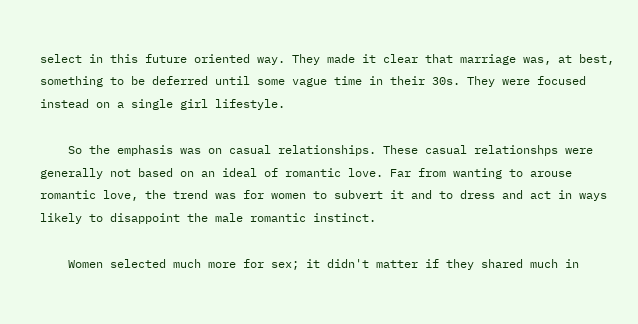select in this future oriented way. They made it clear that marriage was, at best, something to be deferred until some vague time in their 30s. They were focused instead on a single girl lifestyle.

    So the emphasis was on casual relationships. These casual relationshps were generally not based on an ideal of romantic love. Far from wanting to arouse romantic love, the trend was for women to subvert it and to dress and act in ways likely to disappoint the male romantic instinct.

    Women selected much more for sex; it didn't matter if they shared much in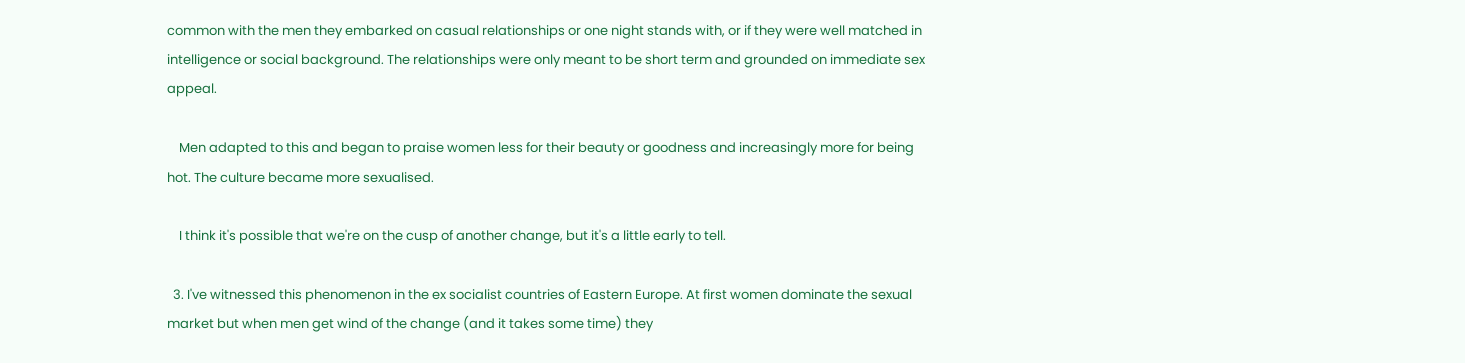common with the men they embarked on casual relationships or one night stands with, or if they were well matched in intelligence or social background. The relationships were only meant to be short term and grounded on immediate sex appeal.

    Men adapted to this and began to praise women less for their beauty or goodness and increasingly more for being hot. The culture became more sexualised.

    I think it's possible that we're on the cusp of another change, but it's a little early to tell.

  3. I've witnessed this phenomenon in the ex socialist countries of Eastern Europe. At first women dominate the sexual market but when men get wind of the change (and it takes some time) they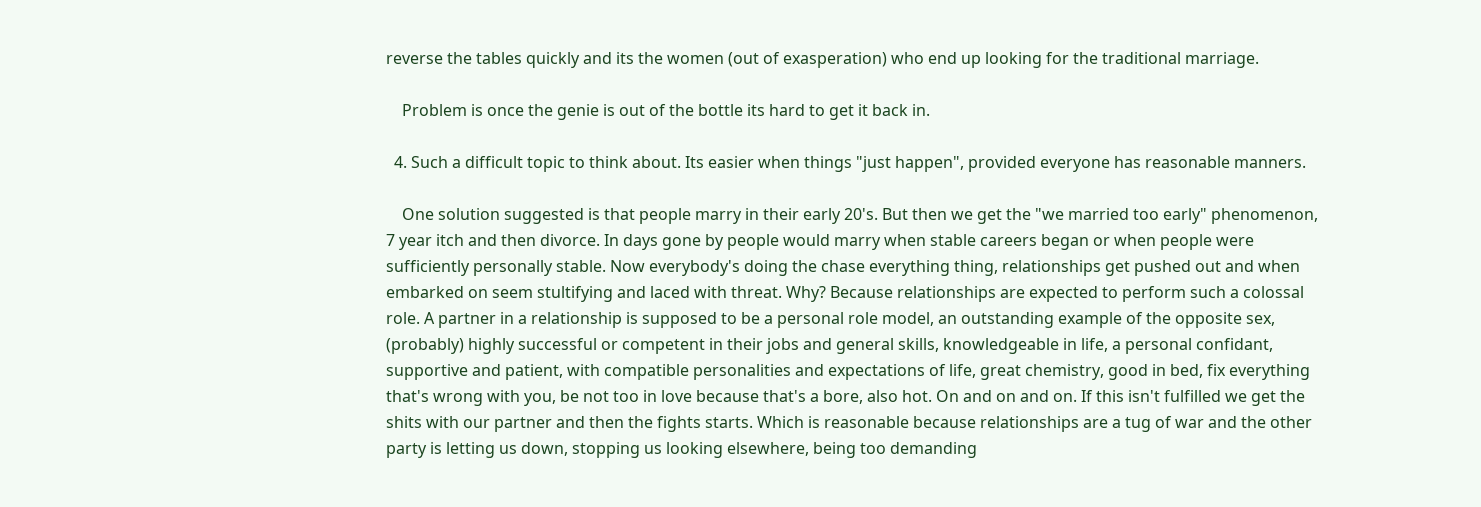reverse the tables quickly and its the women (out of exasperation) who end up looking for the traditional marriage.

    Problem is once the genie is out of the bottle its hard to get it back in.

  4. Such a difficult topic to think about. Its easier when things "just happen", provided everyone has reasonable manners.

    One solution suggested is that people marry in their early 20's. But then we get the "we married too early" phenomenon, 7 year itch and then divorce. In days gone by people would marry when stable careers began or when people were sufficiently personally stable. Now everybody's doing the chase everything thing, relationships get pushed out and when embarked on seem stultifying and laced with threat. Why? Because relationships are expected to perform such a colossal role. A partner in a relationship is supposed to be a personal role model, an outstanding example of the opposite sex, (probably) highly successful or competent in their jobs and general skills, knowledgeable in life, a personal confidant, supportive and patient, with compatible personalities and expectations of life, great chemistry, good in bed, fix everything that's wrong with you, be not too in love because that's a bore, also hot. On and on and on. If this isn't fulfilled we get the shits with our partner and then the fights starts. Which is reasonable because relationships are a tug of war and the other party is letting us down, stopping us looking elsewhere, being too demanding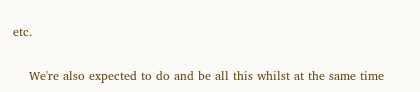etc.

    We're also expected to do and be all this whilst at the same time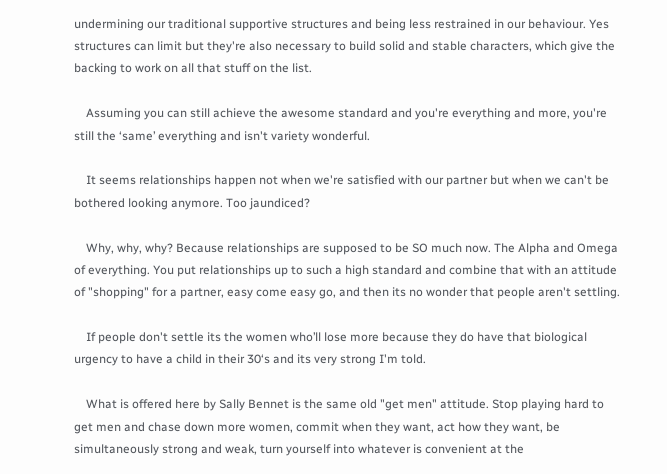undermining our traditional supportive structures and being less restrained in our behaviour. Yes structures can limit but they're also necessary to build solid and stable characters, which give the backing to work on all that stuff on the list.

    Assuming you can still achieve the awesome standard and you're everything and more, you're still the ‘same’ everything and isn't variety wonderful.

    It seems relationships happen not when we're satisfied with our partner but when we can't be bothered looking anymore. Too jaundiced?

    Why, why, why? Because relationships are supposed to be SO much now. The Alpha and Omega of everything. You put relationships up to such a high standard and combine that with an attitude of "shopping" for a partner, easy come easy go, and then its no wonder that people aren't settling.

    If people don't settle its the women who’ll lose more because they do have that biological urgency to have a child in their 30‘s and its very strong I'm told.

    What is offered here by Sally Bennet is the same old "get men" attitude. Stop playing hard to get men and chase down more women, commit when they want, act how they want, be simultaneously strong and weak, turn yourself into whatever is convenient at the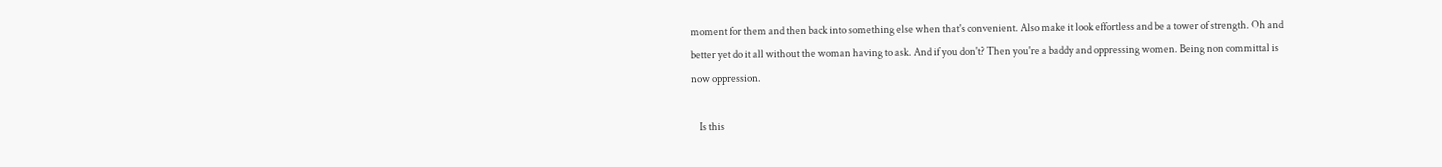moment for them and then back into something else when that's convenient. Also make it look effortless and be a tower of strength. Oh and better yet do it all without the woman having to ask. And if you don't? Then you're a baddy and oppressing women. Being non committal is now oppression.

    Is this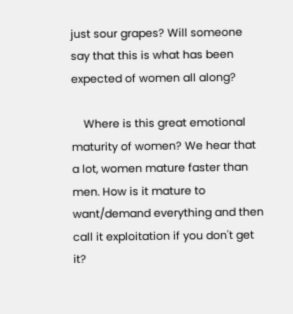just sour grapes? Will someone say that this is what has been expected of women all along?

    Where is this great emotional maturity of women? We hear that a lot, women mature faster than men. How is it mature to want/demand everything and then call it exploitation if you don't get it?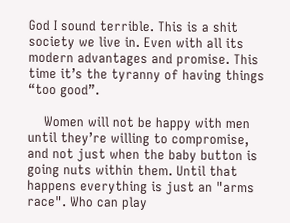God I sound terrible. This is a shit society we live in. Even with all its modern advantages and promise. This time it’s the tyranny of having things “too good”.

    Women will not be happy with men until they’re willing to compromise, and not just when the baby button is going nuts within them. Until that happens everything is just an "arms race". Who can play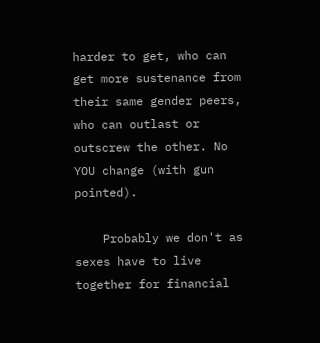harder to get, who can get more sustenance from their same gender peers, who can outlast or outscrew the other. No YOU change (with gun pointed).

    Probably we don't as sexes have to live together for financial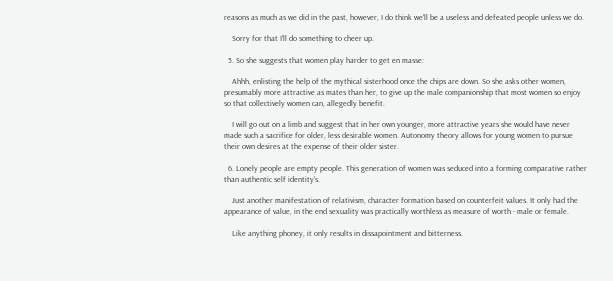reasons as much as we did in the past, however, I do think we'll be a useless and defeated people unless we do.

    Sorry for that I'll do something to cheer up.

  5. So she suggests that women play harder to get en masse:

    Ahhh, enlisting the help of the mythical sisterhood once the chips are down. So she asks other women, presumably more attractive as mates than her, to give up the male companionship that most women so enjoy so that collectively women can, allegedly benefit.

    I will go out on a limb and suggest that in her own younger, more attractive years she would have never made such a sacrifice for older, less desirable women. Autonomy theory allows for young women to pursue their own desires at the expense of their older sister.

  6. Lonely people are empty people. This generation of women was seduced into a forming comparative rather than authentic self identity's.

    Just another manifestation of relativism, character formation based on counterfeit values. It only had the appearance of value, in the end sexuality was practically worthless as measure of worth - male or female.

    Like anything phoney, it only results in dissapointment and bitterness.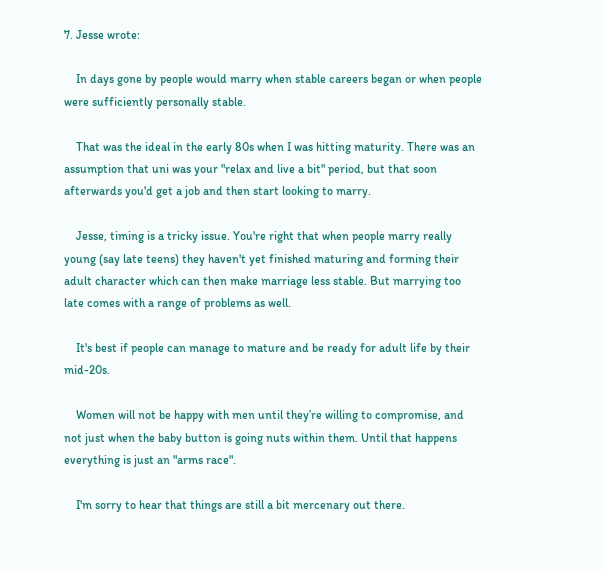7. Jesse wrote:

    In days gone by people would marry when stable careers began or when people were sufficiently personally stable.

    That was the ideal in the early 80s when I was hitting maturity. There was an assumption that uni was your "relax and live a bit" period, but that soon afterwards you'd get a job and then start looking to marry.

    Jesse, timing is a tricky issue. You're right that when people marry really young (say late teens) they haven't yet finished maturing and forming their adult character which can then make marriage less stable. But marrying too late comes with a range of problems as well.

    It's best if people can manage to mature and be ready for adult life by their mid-20s.

    Women will not be happy with men until they’re willing to compromise, and not just when the baby button is going nuts within them. Until that happens everything is just an "arms race".

    I'm sorry to hear that things are still a bit mercenary out there.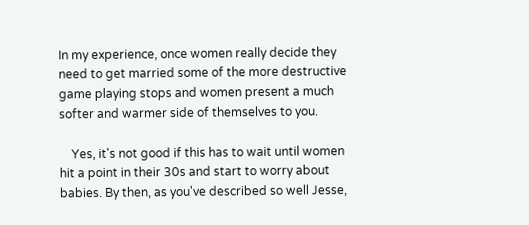In my experience, once women really decide they need to get married some of the more destructive game playing stops and women present a much softer and warmer side of themselves to you.

    Yes, it's not good if this has to wait until women hit a point in their 30s and start to worry about babies. By then, as you've described so well Jesse,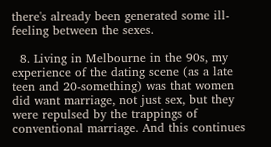there's already been generated some ill-feeling between the sexes.

  8. Living in Melbourne in the 90s, my experience of the dating scene (as a late teen and 20-something) was that women did want marriage, not just sex, but they were repulsed by the trappings of conventional marriage. And this continues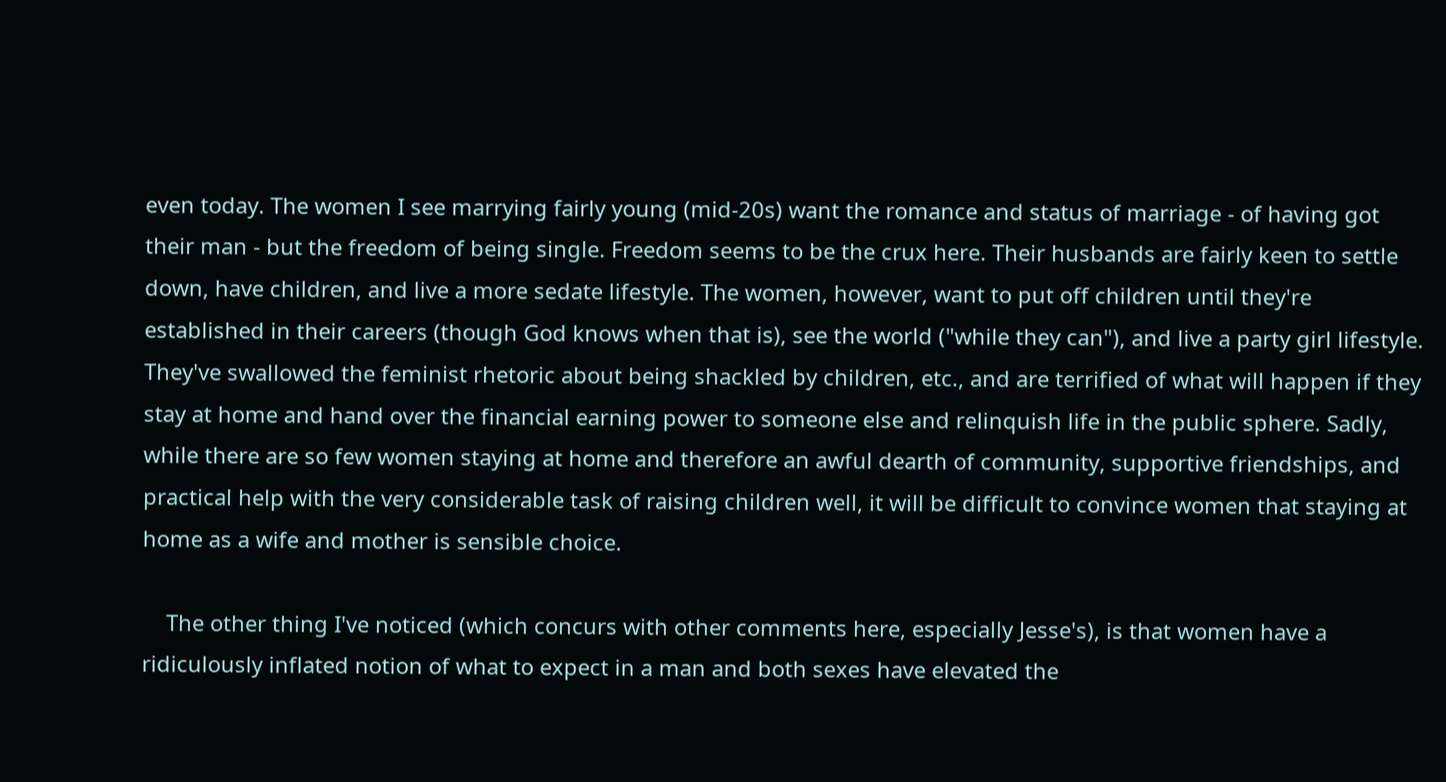even today. The women I see marrying fairly young (mid-20s) want the romance and status of marriage - of having got their man - but the freedom of being single. Freedom seems to be the crux here. Their husbands are fairly keen to settle down, have children, and live a more sedate lifestyle. The women, however, want to put off children until they're established in their careers (though God knows when that is), see the world ("while they can"), and live a party girl lifestyle. They've swallowed the feminist rhetoric about being shackled by children, etc., and are terrified of what will happen if they stay at home and hand over the financial earning power to someone else and relinquish life in the public sphere. Sadly, while there are so few women staying at home and therefore an awful dearth of community, supportive friendships, and practical help with the very considerable task of raising children well, it will be difficult to convince women that staying at home as a wife and mother is sensible choice.

    The other thing I've noticed (which concurs with other comments here, especially Jesse's), is that women have a ridiculously inflated notion of what to expect in a man and both sexes have elevated the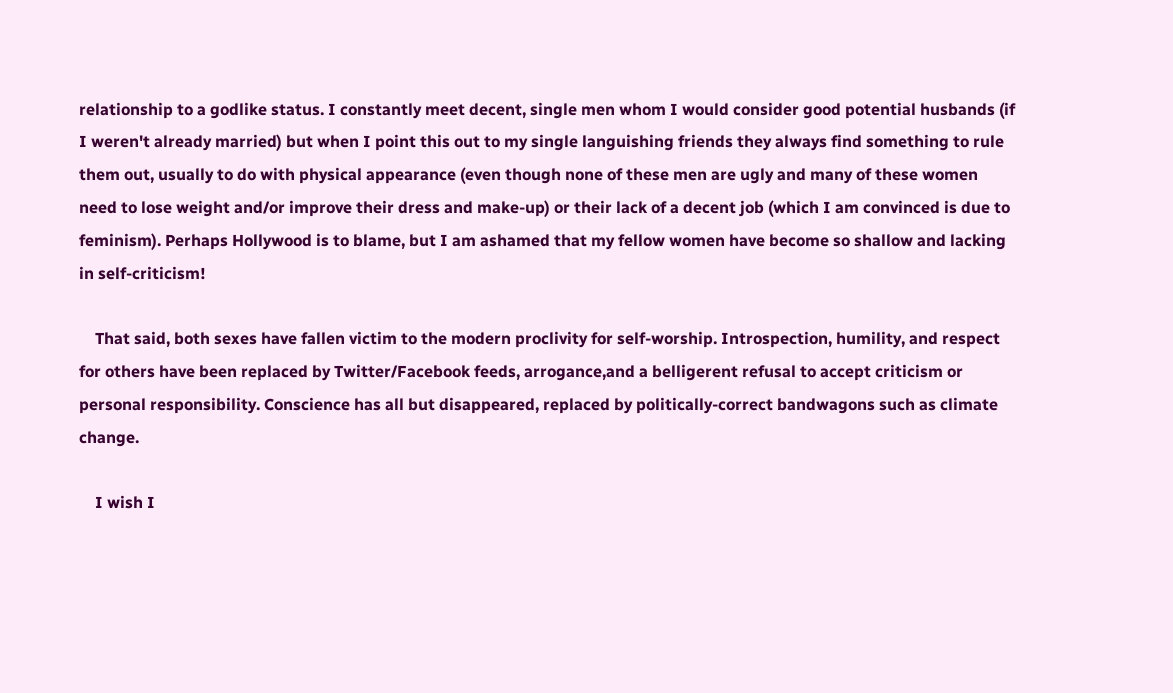relationship to a godlike status. I constantly meet decent, single men whom I would consider good potential husbands (if I weren't already married) but when I point this out to my single languishing friends they always find something to rule them out, usually to do with physical appearance (even though none of these men are ugly and many of these women need to lose weight and/or improve their dress and make-up) or their lack of a decent job (which I am convinced is due to feminism). Perhaps Hollywood is to blame, but I am ashamed that my fellow women have become so shallow and lacking in self-criticism!

    That said, both sexes have fallen victim to the modern proclivity for self-worship. Introspection, humility, and respect for others have been replaced by Twitter/Facebook feeds, arrogance,and a belligerent refusal to accept criticism or personal responsibility. Conscience has all but disappeared, replaced by politically-correct bandwagons such as climate change.

    I wish I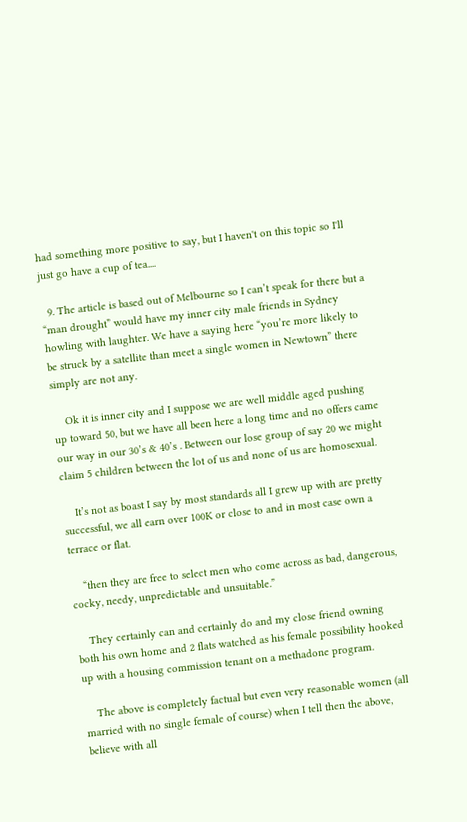had something more positive to say, but I haven't on this topic so I'll just go have a cup of tea....

  9. The article is based out of Melbourne so I can’t speak for there but a “man drought” would have my inner city male friends in Sydney howling with laughter. We have a saying here “you’re more likely to be struck by a satellite than meet a single women in Newtown” there simply are not any.

    Ok it is inner city and I suppose we are well middle aged pushing up toward 50, but we have all been here a long time and no offers came our way in our 30’s & 40’s . Between our lose group of say 20 we might claim 5 children between the lot of us and none of us are homosexual.

    It’s not as boast I say by most standards all I grew up with are pretty successful, we all earn over 100K or close to and in most case own a terrace or flat.

    “then they are free to select men who come across as bad, dangerous, cocky, needy, unpredictable and unsuitable.”

    They certainly can and certainly do and my close friend owning both his own home and 2 flats watched as his female possibility hooked up with a housing commission tenant on a methadone program.

    The above is completely factual but even very reasonable women (all married with no single female of course) when I tell then the above, believe with all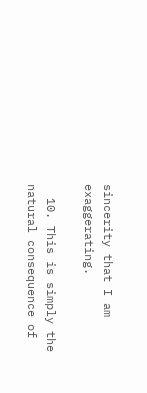sincerity that I am exaggerating.

  10. This is simply the natural consequence of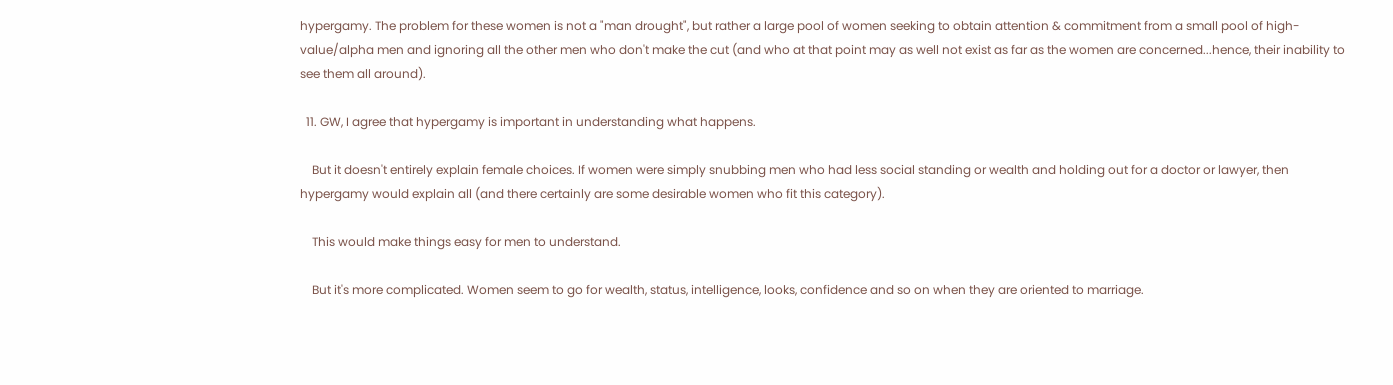hypergamy. The problem for these women is not a "man drought", but rather a large pool of women seeking to obtain attention & commitment from a small pool of high-value/alpha men and ignoring all the other men who don't make the cut (and who at that point may as well not exist as far as the women are concerned...hence, their inability to see them all around).

  11. GW, I agree that hypergamy is important in understanding what happens.

    But it doesn't entirely explain female choices. If women were simply snubbing men who had less social standing or wealth and holding out for a doctor or lawyer, then hypergamy would explain all (and there certainly are some desirable women who fit this category).

    This would make things easy for men to understand.

    But it's more complicated. Women seem to go for wealth, status, intelligence, looks, confidence and so on when they are oriented to marriage.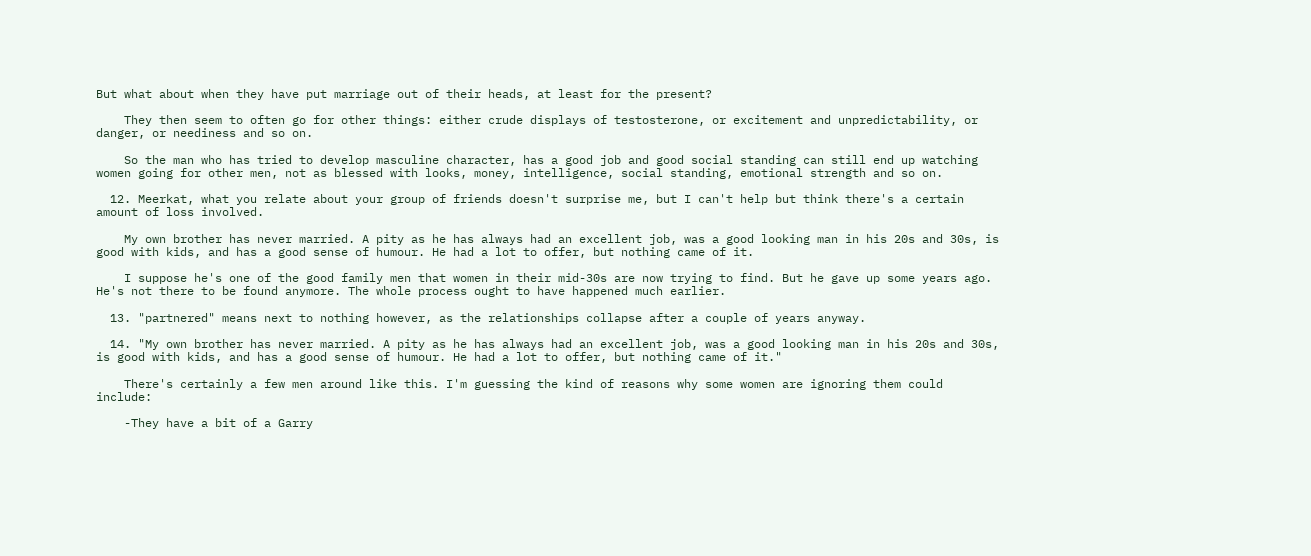But what about when they have put marriage out of their heads, at least for the present?

    They then seem to often go for other things: either crude displays of testosterone, or excitement and unpredictability, or danger, or neediness and so on.

    So the man who has tried to develop masculine character, has a good job and good social standing can still end up watching women going for other men, not as blessed with looks, money, intelligence, social standing, emotional strength and so on.

  12. Meerkat, what you relate about your group of friends doesn't surprise me, but I can't help but think there's a certain amount of loss involved.

    My own brother has never married. A pity as he has always had an excellent job, was a good looking man in his 20s and 30s, is good with kids, and has a good sense of humour. He had a lot to offer, but nothing came of it.

    I suppose he's one of the good family men that women in their mid-30s are now trying to find. But he gave up some years ago. He's not there to be found anymore. The whole process ought to have happened much earlier.

  13. "partnered" means next to nothing however, as the relationships collapse after a couple of years anyway.

  14. "My own brother has never married. A pity as he has always had an excellent job, was a good looking man in his 20s and 30s, is good with kids, and has a good sense of humour. He had a lot to offer, but nothing came of it."

    There's certainly a few men around like this. I'm guessing the kind of reasons why some women are ignoring them could include:

    -They have a bit of a Garry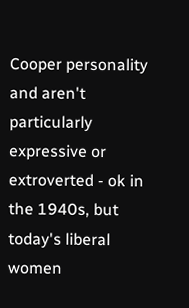Cooper personality and aren't particularly expressive or extroverted - ok in the 1940s, but today's liberal women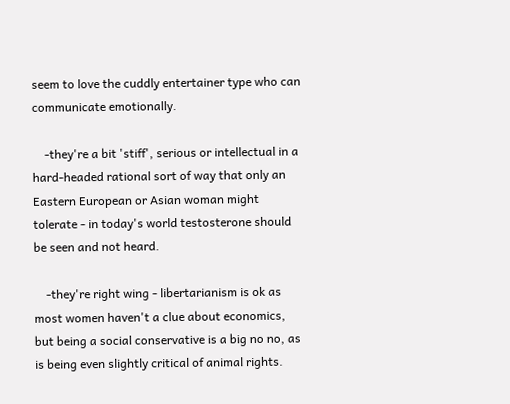seem to love the cuddly entertainer type who can communicate emotionally.

    -they're a bit 'stiff', serious or intellectual in a hard-headed rational sort of way that only an Eastern European or Asian woman might tolerate - in today's world testosterone should be seen and not heard.

    -they're right wing - libertarianism is ok as most women haven't a clue about economics, but being a social conservative is a big no no, as is being even slightly critical of animal rights.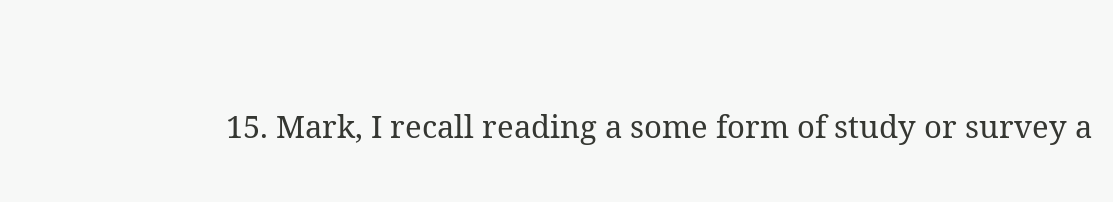15. Mark, I recall reading a some form of study or survey a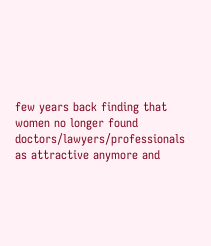few years back finding that women no longer found doctors/lawyers/professionals as attractive anymore and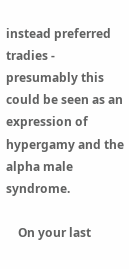instead preferred tradies - presumably this could be seen as an expression of hypergamy and the alpha male syndrome.

    On your last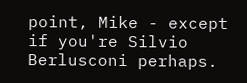point, Mike - except if you're Silvio Berlusconi perhaps.